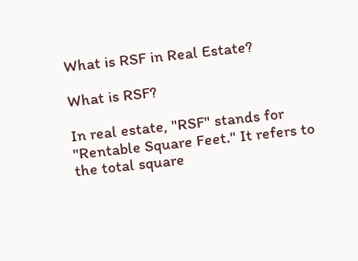What is RSF in Real Estate?

What is RSF?

In real estate, "RSF" stands for "Rentable Square Feet." It refers to the total square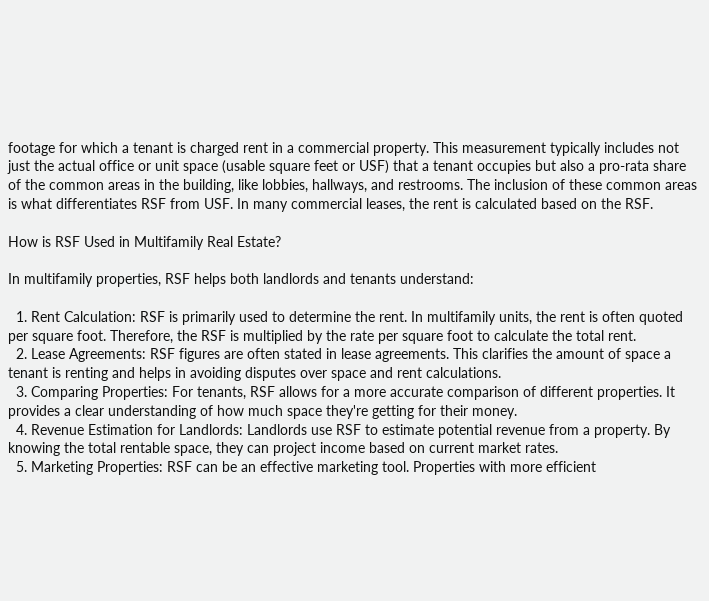footage for which a tenant is charged rent in a commercial property. This measurement typically includes not just the actual office or unit space (usable square feet or USF) that a tenant occupies but also a pro-rata share of the common areas in the building, like lobbies, hallways, and restrooms. The inclusion of these common areas is what differentiates RSF from USF. In many commercial leases, the rent is calculated based on the RSF.

How is RSF Used in Multifamily Real Estate?

In multifamily properties, RSF helps both landlords and tenants understand:

  1. Rent Calculation: RSF is primarily used to determine the rent. In multifamily units, the rent is often quoted per square foot. Therefore, the RSF is multiplied by the rate per square foot to calculate the total rent.
  2. Lease Agreements: RSF figures are often stated in lease agreements. This clarifies the amount of space a tenant is renting and helps in avoiding disputes over space and rent calculations.
  3. Comparing Properties: For tenants, RSF allows for a more accurate comparison of different properties. It provides a clear understanding of how much space they're getting for their money.
  4. Revenue Estimation for Landlords: Landlords use RSF to estimate potential revenue from a property. By knowing the total rentable space, they can project income based on current market rates.
  5. Marketing Properties: RSF can be an effective marketing tool. Properties with more efficient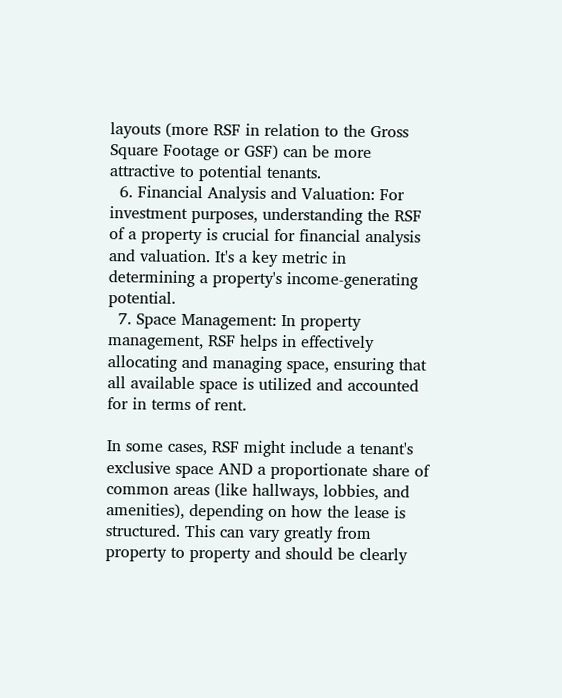layouts (more RSF in relation to the Gross Square Footage or GSF) can be more attractive to potential tenants.
  6. Financial Analysis and Valuation: For investment purposes, understanding the RSF of a property is crucial for financial analysis and valuation. It's a key metric in determining a property's income-generating potential.
  7. Space Management: In property management, RSF helps in effectively allocating and managing space, ensuring that all available space is utilized and accounted for in terms of rent.

In some cases, RSF might include a tenant's exclusive space AND a proportionate share of common areas (like hallways, lobbies, and amenities), depending on how the lease is structured. This can vary greatly from property to property and should be clearly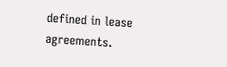defined in lease agreements.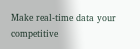Make real-time data your competitive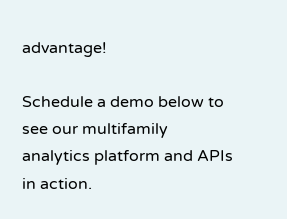advantage!

Schedule a demo below to see our multifamily analytics platform and APIs in action.